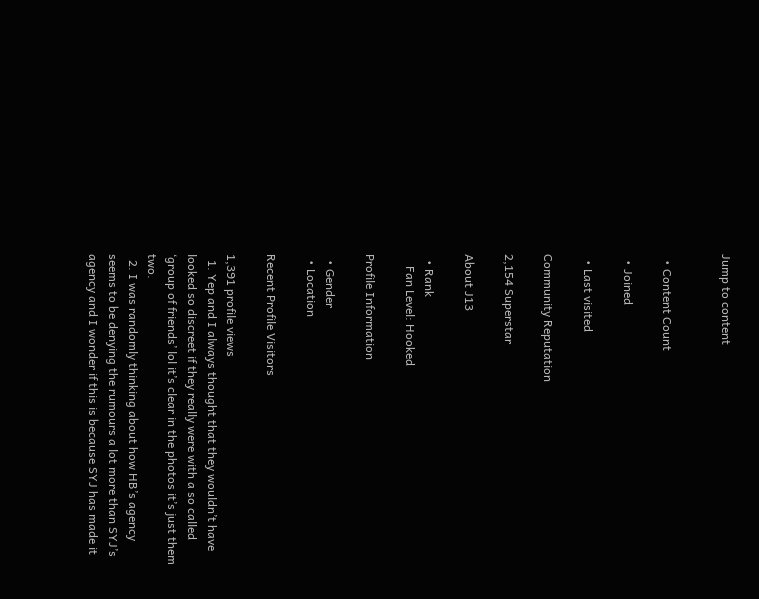Jump to content


  • Content Count

  • Joined

  • Last visited

Community Reputation

2,154 Superstar

About J13

  • Rank
    Fan Level: Hooked

Profile Information

  • Gender
  • Location

Recent Profile Visitors

1,391 profile views
  1. Yep and I always thought that they wouldn’t have looked so discreet if they really were with a so called ‘group of friends’ lol it’s clear in the photos it’s just them two.
  2. I was randomly thinking about how HB’s agency seems to be denying the rumours a lot more than SYJ’s agency and I wonder if this is because SYJ has made it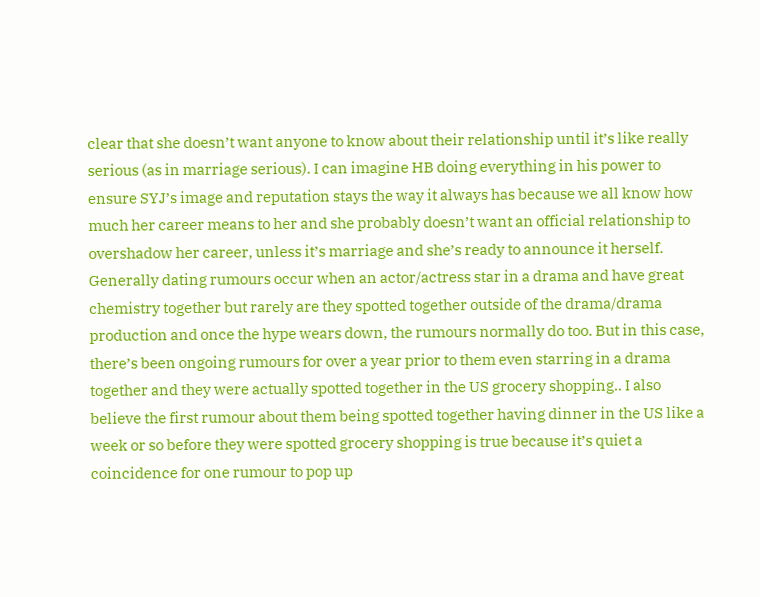clear that she doesn’t want anyone to know about their relationship until it’s like really serious (as in marriage serious). I can imagine HB doing everything in his power to ensure SYJ’s image and reputation stays the way it always has because we all know how much her career means to her and she probably doesn’t want an official relationship to overshadow her career, unless it’s marriage and she’s ready to announce it herself. Generally dating rumours occur when an actor/actress star in a drama and have great chemistry together but rarely are they spotted together outside of the drama/drama production and once the hype wears down, the rumours normally do too. But in this case, there’s been ongoing rumours for over a year prior to them even starring in a drama together and they were actually spotted together in the US grocery shopping.. I also believe the first rumour about them being spotted together having dinner in the US like a week or so before they were spotted grocery shopping is true because it’s quiet a coincidence for one rumour to pop up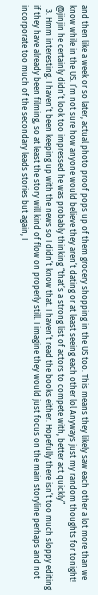and then like a week or so later, actual photo proof pops up of them grocery shopping in the US too. This means they likely saw each other a lot more than we know while in the US. I’m not sure how anyone would believe they aren’t dating or at least seeing each other lol Anyways just my random thoughts for tonight! @jinjin he certainly didn’t look too impressed he was probably thinking “that’s a strong list of actors to compete with, better act quickly”
  3. Hmm interesting. I haven’t been keeping up with the news so I didn’t know that. I haven’t read the books either. Hopefully there isn’t too much sloppy editing if they have already been filming, so at least the story will kind of flow on properly still. I imagine they would just focus on the main storyline perhaps and not incorporate too much of the secondary leads stories but again, I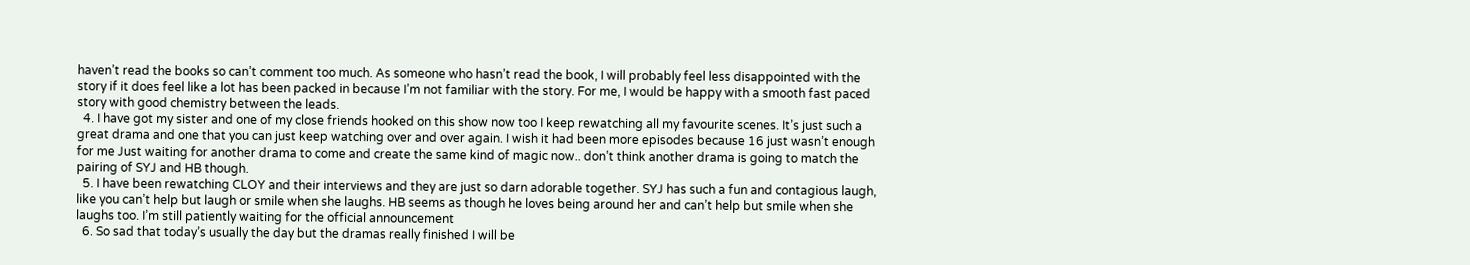haven’t read the books so can’t comment too much. As someone who hasn’t read the book, I will probably feel less disappointed with the story if it does feel like a lot has been packed in because I’m not familiar with the story. For me, I would be happy with a smooth fast paced story with good chemistry between the leads.
  4. I have got my sister and one of my close friends hooked on this show now too I keep rewatching all my favourite scenes. It’s just such a great drama and one that you can just keep watching over and over again. I wish it had been more episodes because 16 just wasn’t enough for me Just waiting for another drama to come and create the same kind of magic now.. don’t think another drama is going to match the pairing of SYJ and HB though.
  5. I have been rewatching CLOY and their interviews and they are just so darn adorable together. SYJ has such a fun and contagious laugh, like you can’t help but laugh or smile when she laughs. HB seems as though he loves being around her and can’t help but smile when she laughs too. I’m still patiently waiting for the official announcement
  6. So sad that today’s usually the day but the dramas really finished I will be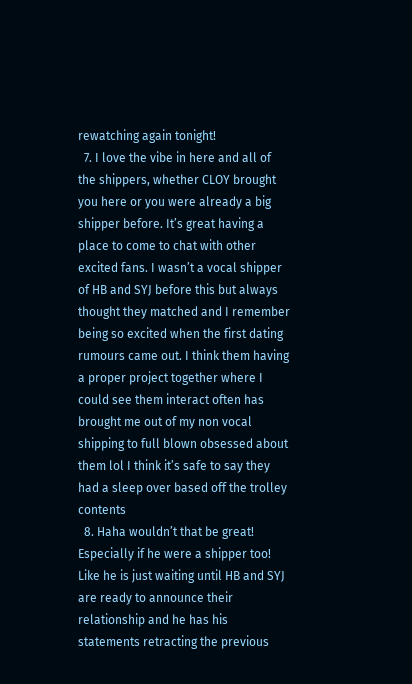rewatching again tonight!
  7. I love the vibe in here and all of the shippers, whether CLOY brought you here or you were already a big shipper before. It’s great having a place to come to chat with other excited fans. I wasn’t a vocal shipper of HB and SYJ before this but always thought they matched and I remember being so excited when the first dating rumours came out. I think them having a proper project together where I could see them interact often has brought me out of my non vocal shipping to full blown obsessed about them lol I think it’s safe to say they had a sleep over based off the trolley contents
  8. Haha wouldn’t that be great! Especially if he were a shipper too! Like he is just waiting until HB and SYJ are ready to announce their relationship and he has his statements retracting the previous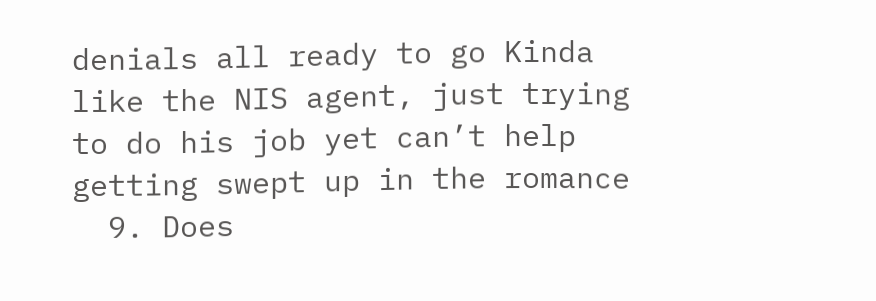denials all ready to go Kinda like the NIS agent, just trying to do his job yet can’t help getting swept up in the romance
  9. Does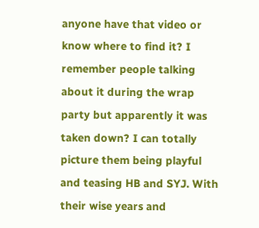anyone have that video or know where to find it? I remember people talking about it during the wrap party but apparently it was taken down? I can totally picture them being playful and teasing HB and SYJ. With their wise years and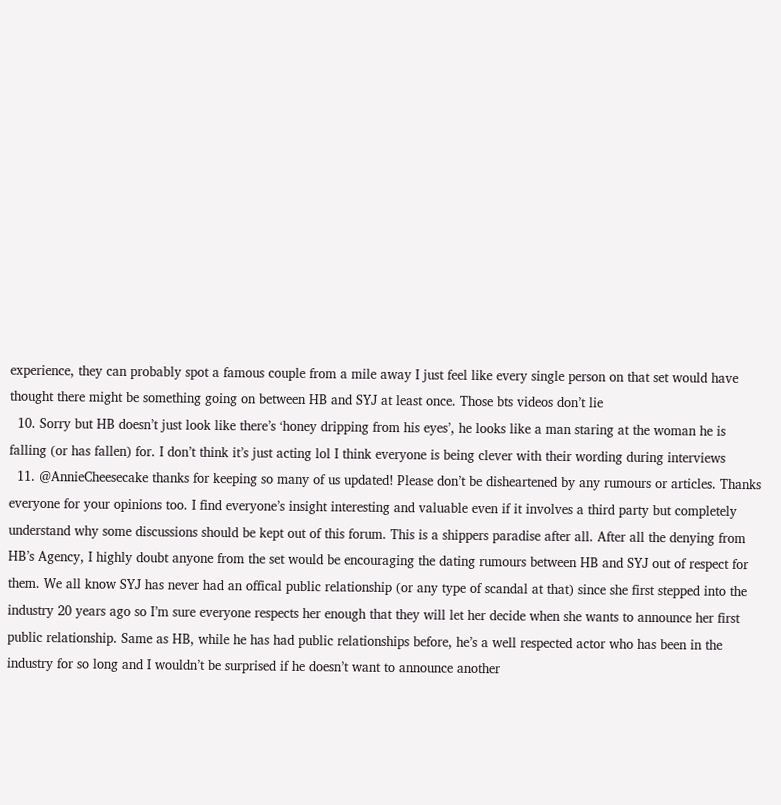experience, they can probably spot a famous couple from a mile away I just feel like every single person on that set would have thought there might be something going on between HB and SYJ at least once. Those bts videos don’t lie
  10. Sorry but HB doesn’t just look like there’s ‘honey dripping from his eyes’, he looks like a man staring at the woman he is falling (or has fallen) for. I don’t think it’s just acting lol I think everyone is being clever with their wording during interviews
  11. @AnnieCheesecake thanks for keeping so many of us updated! Please don’t be disheartened by any rumours or articles. Thanks everyone for your opinions too. I find everyone’s insight interesting and valuable even if it involves a third party but completely understand why some discussions should be kept out of this forum. This is a shippers paradise after all. After all the denying from HB’s Agency, I highly doubt anyone from the set would be encouraging the dating rumours between HB and SYJ out of respect for them. We all know SYJ has never had an offical public relationship (or any type of scandal at that) since she first stepped into the industry 20 years ago so I’m sure everyone respects her enough that they will let her decide when she wants to announce her first public relationship. Same as HB, while he has had public relationships before, he’s a well respected actor who has been in the industry for so long and I wouldn’t be surprised if he doesn’t want to announce another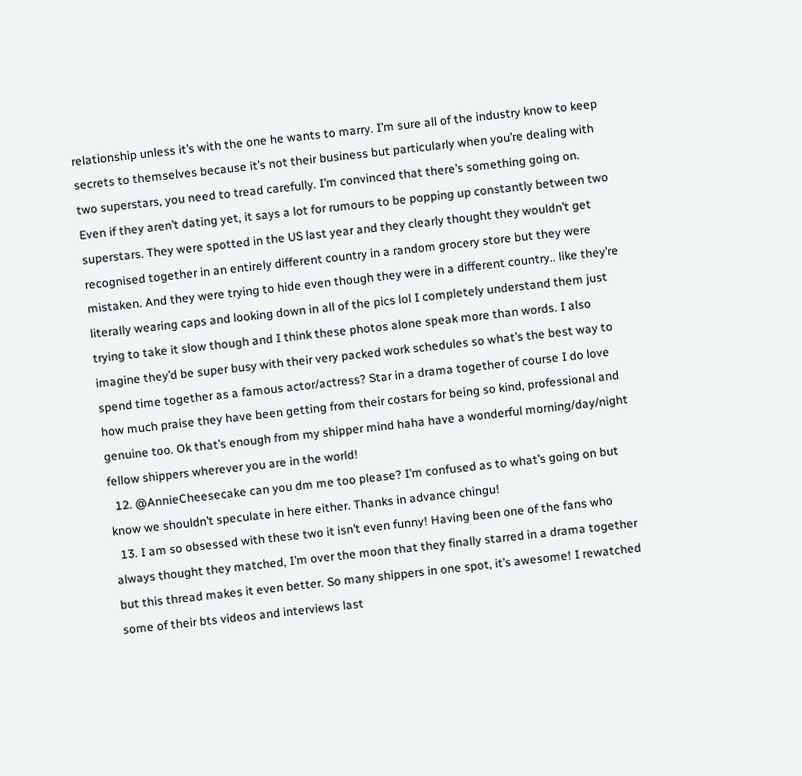relationship unless it’s with the one he wants to marry. I’m sure all of the industry know to keep secrets to themselves because it’s not their business but particularly when you’re dealing with two superstars, you need to tread carefully. I’m convinced that there’s something going on. Even if they aren’t dating yet, it says a lot for rumours to be popping up constantly between two superstars. They were spotted in the US last year and they clearly thought they wouldn’t get recognised together in an entirely different country in a random grocery store but they were mistaken. And they were trying to hide even though they were in a different country.. like they’re literally wearing caps and looking down in all of the pics lol I completely understand them just trying to take it slow though and I think these photos alone speak more than words. I also imagine they’d be super busy with their very packed work schedules so what’s the best way to spend time together as a famous actor/actress? Star in a drama together of course I do love how much praise they have been getting from their costars for being so kind, professional and genuine too. Ok that’s enough from my shipper mind haha have a wonderful morning/day/night fellow shippers wherever you are in the world!
  12. @AnnieCheesecake can you dm me too please? I’m confused as to what’s going on but know we shouldn’t speculate in here either. Thanks in advance chingu!
  13. I am so obsessed with these two it isn’t even funny! Having been one of the fans who always thought they matched, I’m over the moon that they finally starred in a drama together but this thread makes it even better. So many shippers in one spot, it’s awesome! I rewatched some of their bts videos and interviews last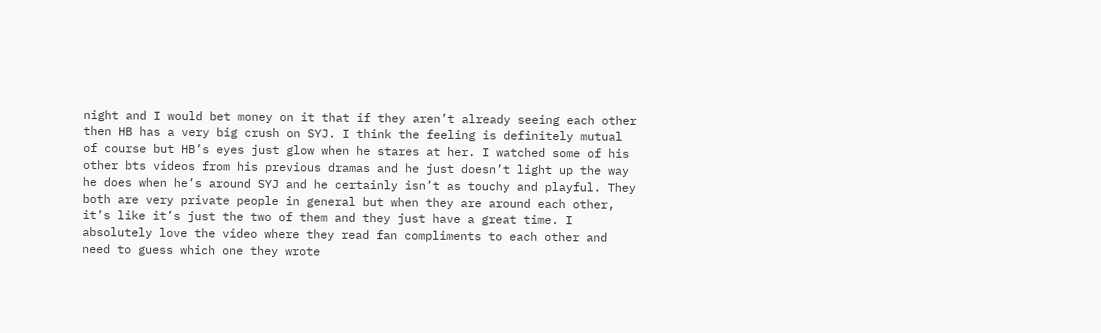night and I would bet money on it that if they aren’t already seeing each other then HB has a very big crush on SYJ. I think the feeling is definitely mutual of course but HB’s eyes just glow when he stares at her. I watched some of his other bts videos from his previous dramas and he just doesn’t light up the way he does when he’s around SYJ and he certainly isn’t as touchy and playful. They both are very private people in general but when they are around each other, it’s like it’s just the two of them and they just have a great time. I absolutely love the video where they read fan compliments to each other and need to guess which one they wrote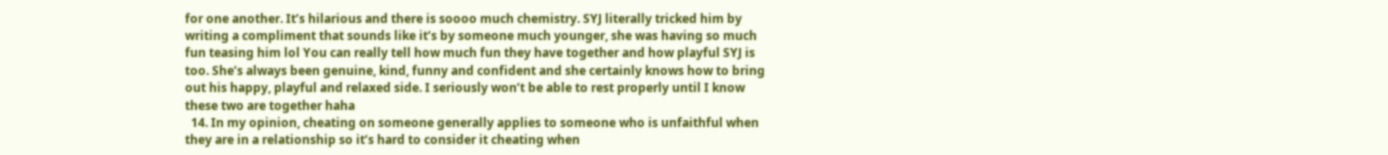for one another. It’s hilarious and there is soooo much chemistry. SYJ literally tricked him by writing a compliment that sounds like it’s by someone much younger, she was having so much fun teasing him lol You can really tell how much fun they have together and how playful SYJ is too. She’s always been genuine, kind, funny and confident and she certainly knows how to bring out his happy, playful and relaxed side. I seriously won’t be able to rest properly until I know these two are together haha
  14. In my opinion, cheating on someone generally applies to someone who is unfaithful when they are in a relationship so it’s hard to consider it cheating when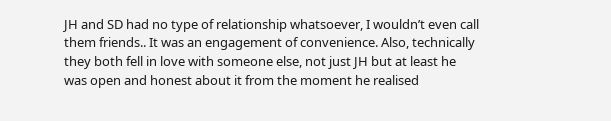JH and SD had no type of relationship whatsoever, I wouldn’t even call them friends.. It was an engagement of convenience. Also, technically they both fell in love with someone else, not just JH but at least he was open and honest about it from the moment he realised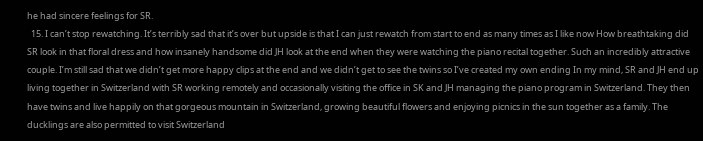he had sincere feelings for SR.
  15. I can’t stop rewatching. It’s terribly sad that it’s over but upside is that I can just rewatch from start to end as many times as I like now How breathtaking did SR look in that floral dress and how insanely handsome did JH look at the end when they were watching the piano recital together. Such an incredibly attractive couple. I’m still sad that we didn’t get more happy clips at the end and we didn’t get to see the twins so I’ve created my own ending In my mind, SR and JH end up living together in Switzerland with SR working remotely and occasionally visiting the office in SK and JH managing the piano program in Switzerland. They then have twins and live happily on that gorgeous mountain in Switzerland, growing beautiful flowers and enjoying picnics in the sun together as a family. The ducklings are also permitted to visit Switzerland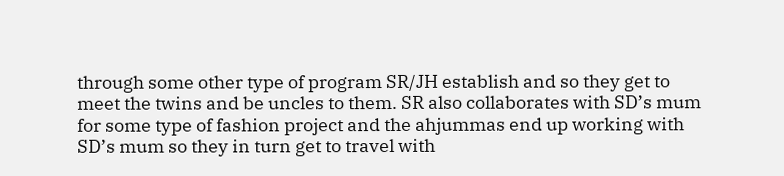through some other type of program SR/JH establish and so they get to meet the twins and be uncles to them. SR also collaborates with SD’s mum for some type of fashion project and the ahjummas end up working with SD’s mum so they in turn get to travel with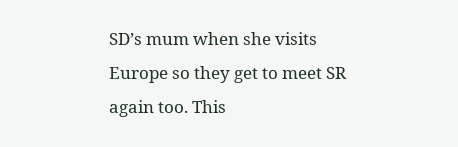SD’s mum when she visits Europe so they get to meet SR again too. This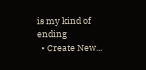is my kind of ending
  • Create New...